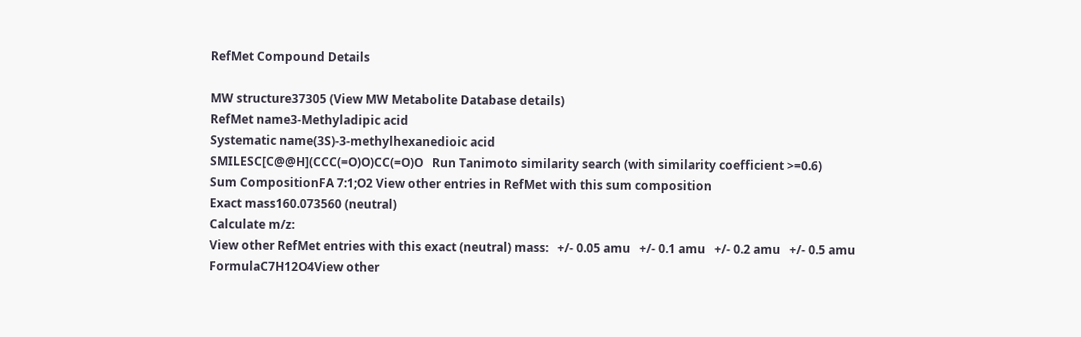RefMet Compound Details

MW structure37305 (View MW Metabolite Database details)
RefMet name3-Methyladipic acid
Systematic name(3S)-3-methylhexanedioic acid
SMILESC[C@@H](CCC(=O)O)CC(=O)O   Run Tanimoto similarity search (with similarity coefficient >=0.6)
Sum CompositionFA 7:1;O2 View other entries in RefMet with this sum composition
Exact mass160.073560 (neutral)
Calculate m/z:
View other RefMet entries with this exact (neutral) mass:   +/- 0.05 amu   +/- 0.1 amu   +/- 0.2 amu   +/- 0.5 amu
FormulaC7H12O4View other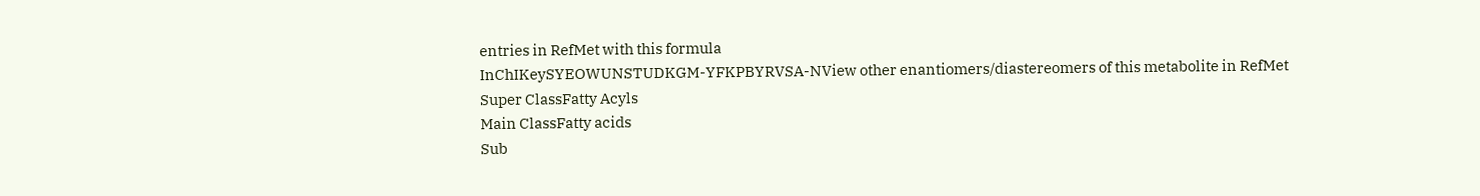entries in RefMet with this formula
InChIKeySYEOWUNSTUDKGM-YFKPBYRVSA-NView other enantiomers/diastereomers of this metabolite in RefMet
Super ClassFatty Acyls
Main ClassFatty acids
Sub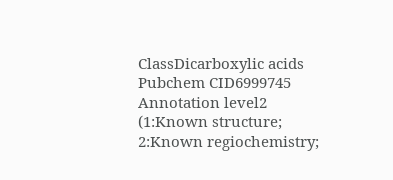ClassDicarboxylic acids
Pubchem CID6999745
Annotation level2   (1:Known structure; 2:Known regiochemistry;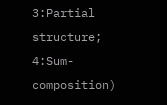3:Partial structure; 4:Sum-composition)